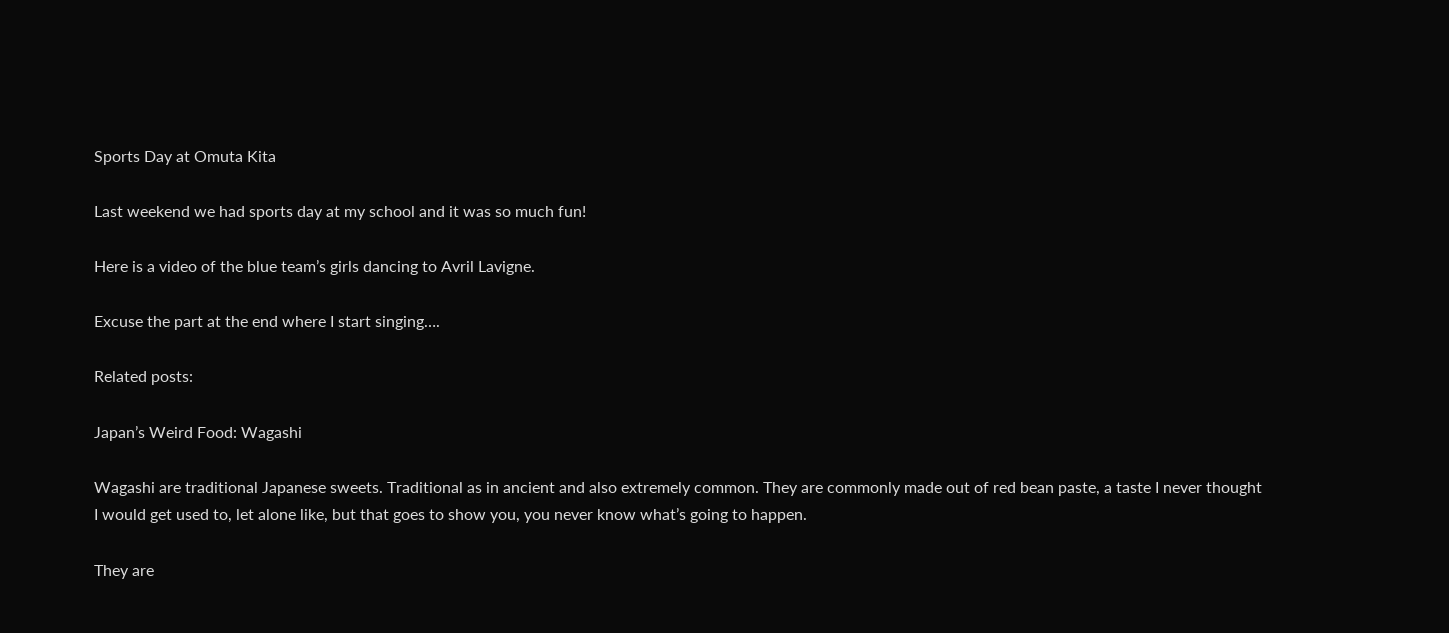Sports Day at Omuta Kita

Last weekend we had sports day at my school and it was so much fun!

Here is a video of the blue team’s girls dancing to Avril Lavigne.

Excuse the part at the end where I start singing….

Related posts:

Japan’s Weird Food: Wagashi

Wagashi are traditional Japanese sweets. Traditional as in ancient and also extremely common. They are commonly made out of red bean paste, a taste I never thought I would get used to, let alone like, but that goes to show you, you never know what’s going to happen.

They are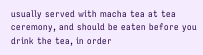usually served with macha tea at tea ceremony, and should be eaten before you drink the tea, in order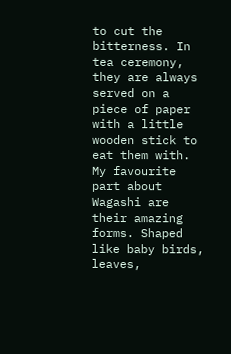to cut the bitterness. In tea ceremony, they are always served on a piece of paper with a little wooden stick to eat them with. My favourite part about Wagashi are their amazing forms. Shaped like baby birds, leaves,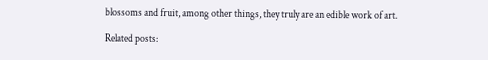blossoms and fruit, among other things, they truly are an edible work of art.

Related posts: